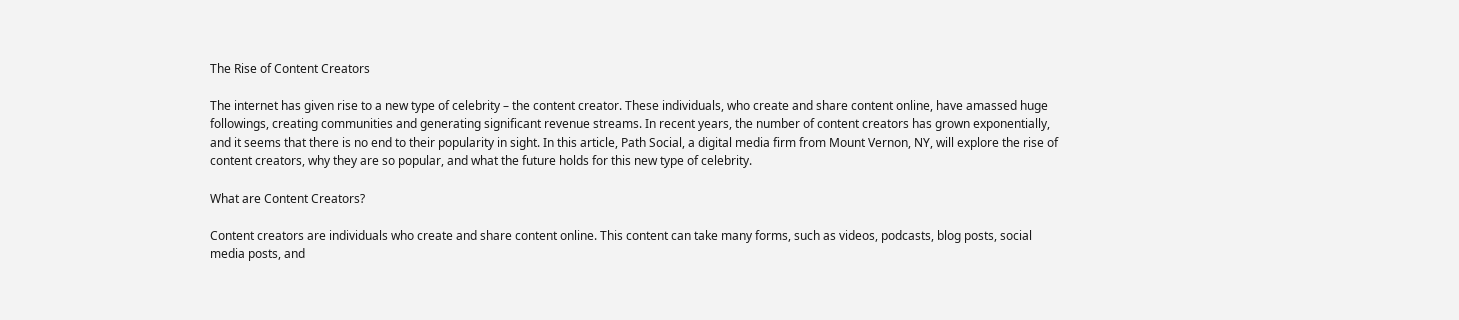The Rise of Content Creators

The internet has given rise to a new type of celebrity – the content creator. These individuals, who create and share content online, have amassed huge followings, creating communities and generating significant revenue streams. In recent years, the number of content creators has grown exponentially, and it seems that there is no end to their popularity in sight. In this article, Path Social, a digital media firm from Mount Vernon, NY, will explore the rise of content creators, why they are so popular, and what the future holds for this new type of celebrity.

What are Content Creators?

Content creators are individuals who create and share content online. This content can take many forms, such as videos, podcasts, blog posts, social media posts, and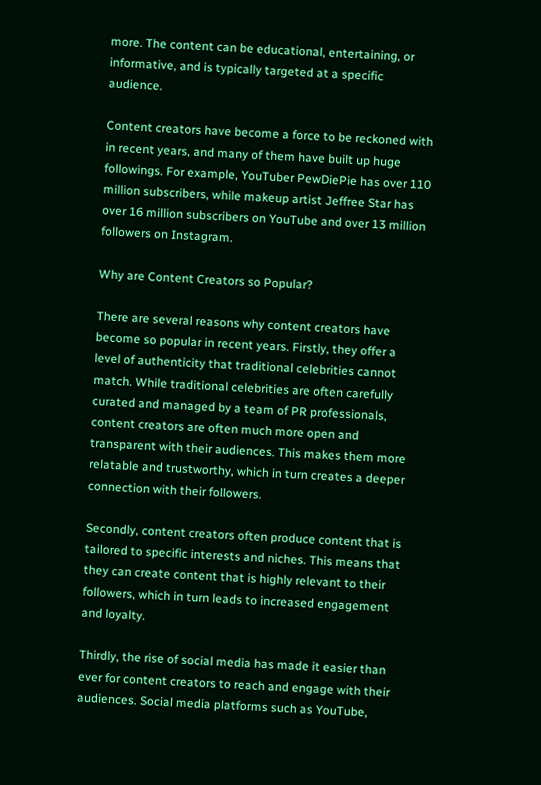more. The content can be educational, entertaining, or informative, and is typically targeted at a specific audience.

Content creators have become a force to be reckoned with in recent years, and many of them have built up huge followings. For example, YouTuber PewDiePie has over 110 million subscribers, while makeup artist Jeffree Star has over 16 million subscribers on YouTube and over 13 million followers on Instagram.

Why are Content Creators so Popular?

There are several reasons why content creators have become so popular in recent years. Firstly, they offer a level of authenticity that traditional celebrities cannot match. While traditional celebrities are often carefully curated and managed by a team of PR professionals, content creators are often much more open and transparent with their audiences. This makes them more relatable and trustworthy, which in turn creates a deeper connection with their followers.

Secondly, content creators often produce content that is tailored to specific interests and niches. This means that they can create content that is highly relevant to their followers, which in turn leads to increased engagement and loyalty.

Thirdly, the rise of social media has made it easier than ever for content creators to reach and engage with their audiences. Social media platforms such as YouTube,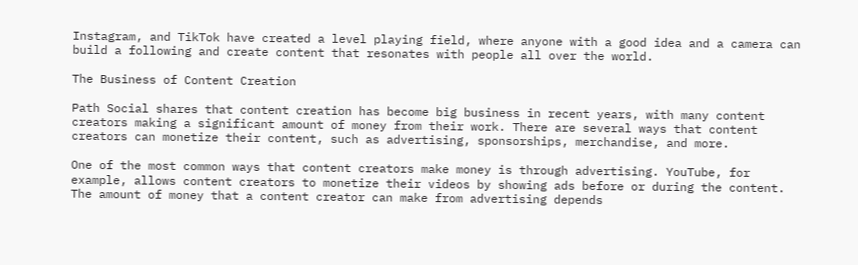Instagram, and TikTok have created a level playing field, where anyone with a good idea and a camera can build a following and create content that resonates with people all over the world.

The Business of Content Creation

Path Social shares that content creation has become big business in recent years, with many content creators making a significant amount of money from their work. There are several ways that content creators can monetize their content, such as advertising, sponsorships, merchandise, and more.

One of the most common ways that content creators make money is through advertising. YouTube, for example, allows content creators to monetize their videos by showing ads before or during the content. The amount of money that a content creator can make from advertising depends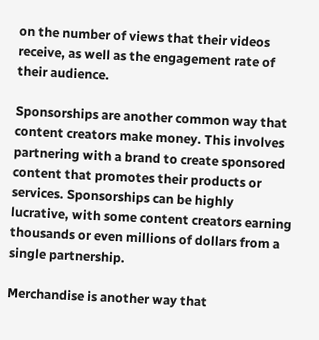on the number of views that their videos receive, as well as the engagement rate of their audience.

Sponsorships are another common way that content creators make money. This involves partnering with a brand to create sponsored content that promotes their products or services. Sponsorships can be highly lucrative, with some content creators earning thousands or even millions of dollars from a single partnership.

Merchandise is another way that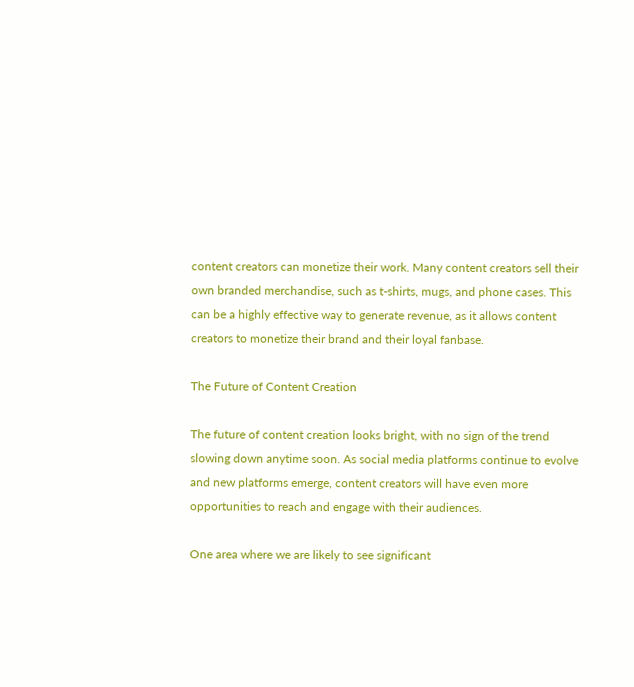content creators can monetize their work. Many content creators sell their own branded merchandise, such as t-shirts, mugs, and phone cases. This can be a highly effective way to generate revenue, as it allows content creators to monetize their brand and their loyal fanbase.

The Future of Content Creation

The future of content creation looks bright, with no sign of the trend slowing down anytime soon. As social media platforms continue to evolve and new platforms emerge, content creators will have even more opportunities to reach and engage with their audiences.

One area where we are likely to see significant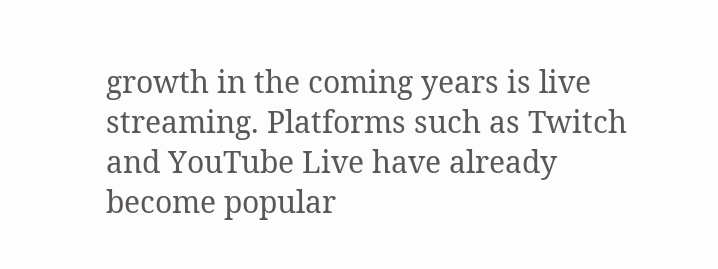growth in the coming years is live streaming. Platforms such as Twitch and YouTube Live have already become popular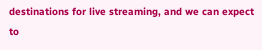destinations for live streaming, and we can expect to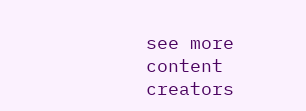see more content creators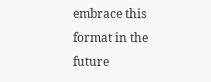embrace this format in the future